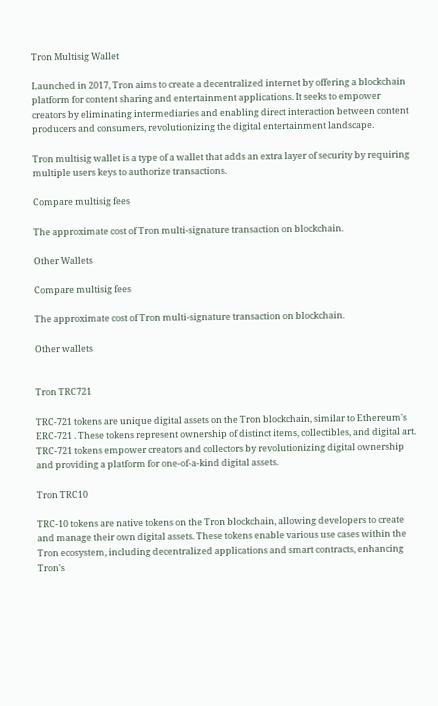Tron Multisig Wallet

Launched in 2017, Tron aims to create a decentralized internet by offering a blockchain platform for content sharing and entertainment applications. It seeks to empower creators by eliminating intermediaries and enabling direct interaction between content producers and consumers, revolutionizing the digital entertainment landscape.

Tron multisig wallet is a type of a wallet that adds an extra layer of security by requiring multiple users keys to authorize transactions.

Compare multisig fees

The approximate cost of Tron multi-signature transaction on blockchain.

Other Wallets

Compare multisig fees

The approximate cost of Tron multi-signature transaction on blockchain.

Other wallets


Tron TRC721

TRC-721 tokens are unique digital assets on the Tron blockchain, similar to Ethereum's ERC-721 . These tokens represent ownership of distinct items, collectibles, and digital art. TRC-721 tokens empower creators and collectors by revolutionizing digital ownership and providing a platform for one-of-a-kind digital assets.

Tron TRC10

TRC-10 tokens are native tokens on the Tron blockchain, allowing developers to create and manage their own digital assets. These tokens enable various use cases within the Tron ecosystem, including decentralized applications and smart contracts, enhancing Tron's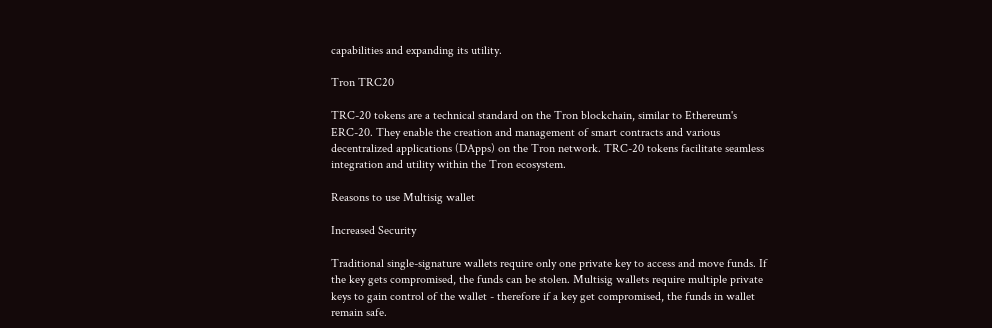capabilities and expanding its utility.

Tron TRC20

TRC-20 tokens are a technical standard on the Tron blockchain, similar to Ethereum's ERC-20. They enable the creation and management of smart contracts and various decentralized applications (DApps) on the Tron network. TRC-20 tokens facilitate seamless integration and utility within the Tron ecosystem.

Reasons to use Multisig wallet

Increased Security

Traditional single-signature wallets require only one private key to access and move funds. If the key gets compromised, the funds can be stolen. Multisig wallets require multiple private keys to gain control of the wallet - therefore if a key get compromised, the funds in wallet  remain safe.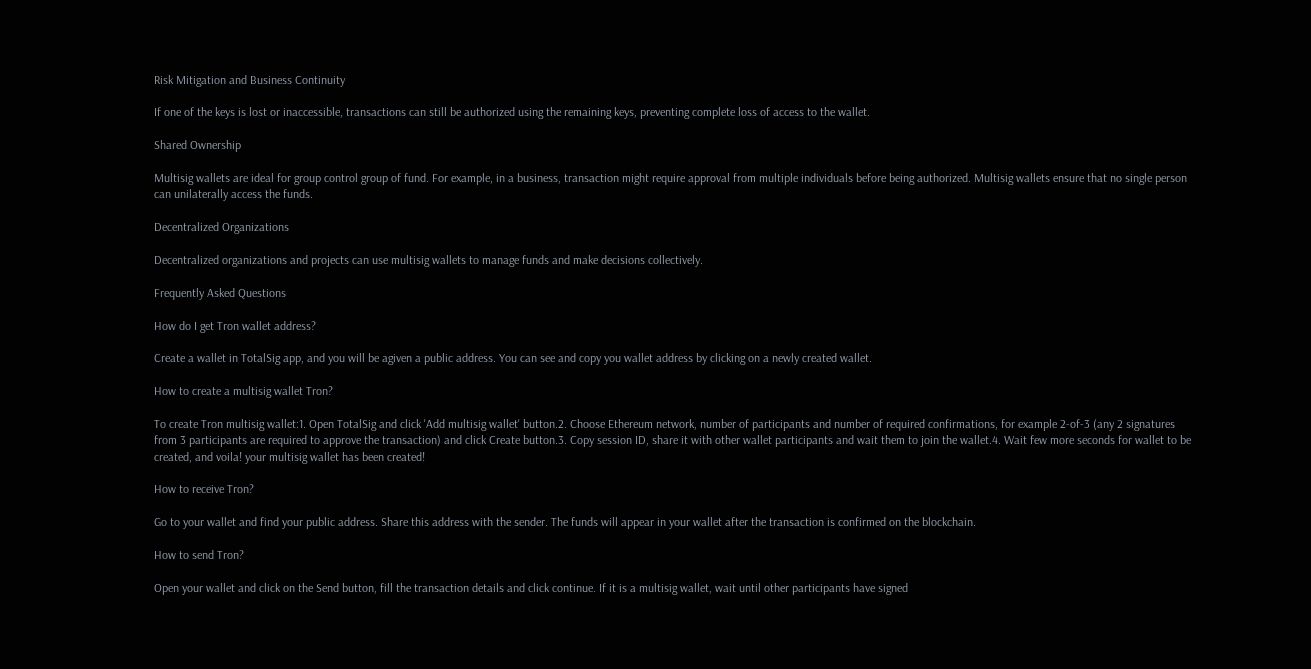Risk Mitigation and Business Continuity

If one of the keys is lost or inaccessible, transactions can still be authorized using the remaining keys, preventing complete loss of access to the wallet.

Shared Ownership

Multisig wallets are ideal for group control group of fund. For example, in a business, transaction might require approval from multiple individuals before being authorized. Multisig wallets ensure that no single person can unilaterally access the funds.

Decentralized Organizations

Decentralized organizations and projects can use multisig wallets to manage funds and make decisions collectively.

Frequently Asked Questions

How do I get Tron wallet address?

Create a wallet in TotalSig app, and you will be agiven a public address. You can see and copy you wallet address by clicking on a newly created wallet.

How to create a multisig wallet Tron?

To create Tron multisig wallet:1. Open TotalSig and click 'Add multisig wallet' button.2. Choose Ethereum network, number of participants and number of required confirmations, for example 2-of-3 (any 2 signatures from 3 participants are required to approve the transaction) and click Create button.3. Copy session ID, share it with other wallet participants and wait them to join the wallet.4. Wait few more seconds for wallet to be created, and voila! your multisig wallet has been created!

How to receive Tron?

Go to your wallet and find your public address. Share this address with the sender. The funds will appear in your wallet after the transaction is confirmed on the blockchain.

How to send Tron?

Open your wallet and click on the Send button, fill the transaction details and click continue. If it is a multisig wallet, wait until other participants have signed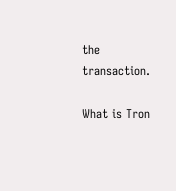the transaction.

What is Tron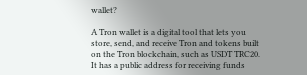wallet?

A Tron wallet is a digital tool that lets you store, send, and receive Tron and tokens built on the Tron blockchain, such as USDT TRC20. It has a public address for receiving funds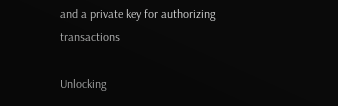and a private key for authorizing transactions

Unlocking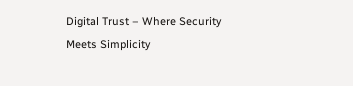Digital Trust – Where Security Meets Simplicity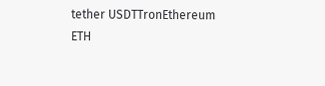tether USDTTronEthereum ETH